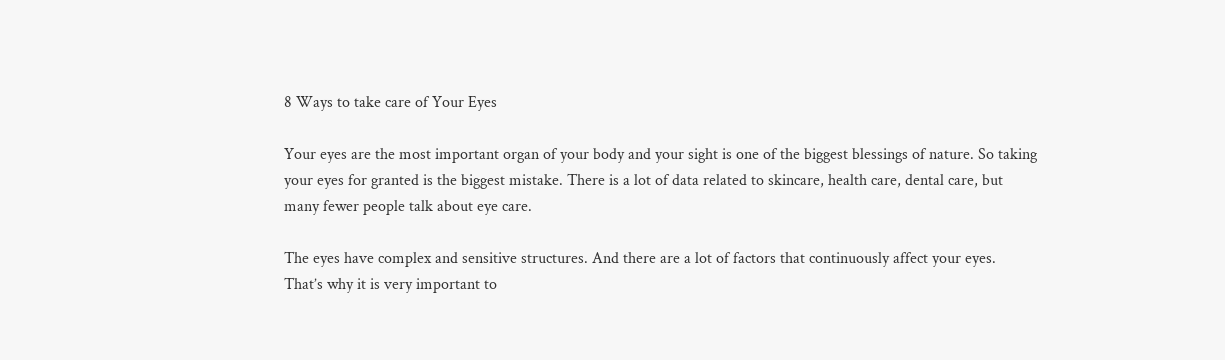8 Ways to take care of Your Eyes

Your eyes are the most important organ of your body and your sight is one of the biggest blessings of nature. So taking your eyes for granted is the biggest mistake. There is a lot of data related to skincare, health care, dental care, but many fewer people talk about eye care.

The eyes have complex and sensitive structures. And there are a lot of factors that continuously affect your eyes. That’s why it is very important to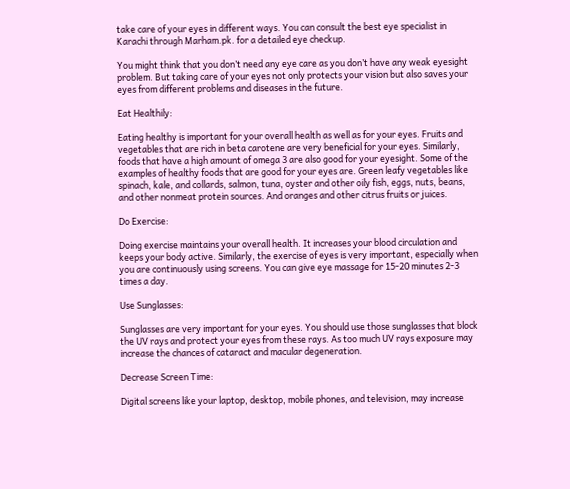take care of your eyes in different ways. You can consult the best eye specialist in Karachi through Marham.pk. for a detailed eye checkup.

You might think that you don’t need any eye care as you don’t have any weak eyesight problem. But taking care of your eyes not only protects your vision but also saves your eyes from different problems and diseases in the future.

Eat Healthily:

Eating healthy is important for your overall health as well as for your eyes. Fruits and vegetables that are rich in beta carotene are very beneficial for your eyes. Similarly, foods that have a high amount of omega 3 are also good for your eyesight. Some of the examples of healthy foods that are good for your eyes are. Green leafy vegetables like spinach, kale, and collards, salmon, tuna, oyster and other oily fish, eggs, nuts, beans, and other nonmeat protein sources. And oranges and other citrus fruits or juices.

Do Exercise:

Doing exercise maintains your overall health. It increases your blood circulation and keeps your body active. Similarly, the exercise of eyes is very important, especially when you are continuously using screens. You can give eye massage for 15-20 minutes 2-3 times a day.

Use Sunglasses:

Sunglasses are very important for your eyes. You should use those sunglasses that block the UV rays and protect your eyes from these rays. As too much UV rays exposure may increase the chances of cataract and macular degeneration.

Decrease Screen Time:

Digital screens like your laptop, desktop, mobile phones, and television, may increase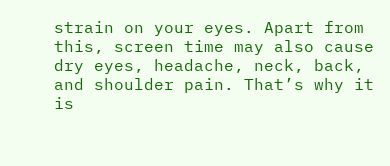strain on your eyes. Apart from this, screen time may also cause dry eyes, headache, neck, back, and shoulder pain. That’s why it is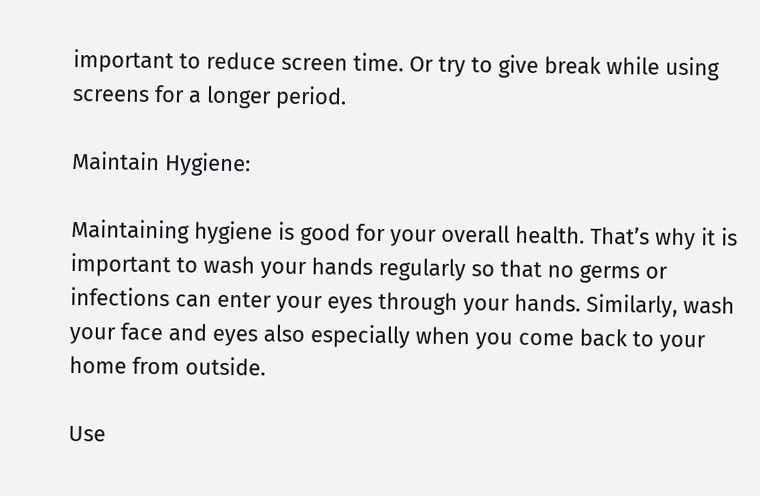important to reduce screen time. Or try to give break while using screens for a longer period.

Maintain Hygiene:

Maintaining hygiene is good for your overall health. That’s why it is important to wash your hands regularly so that no germs or infections can enter your eyes through your hands. Similarly, wash your face and eyes also especially when you come back to your home from outside.

Use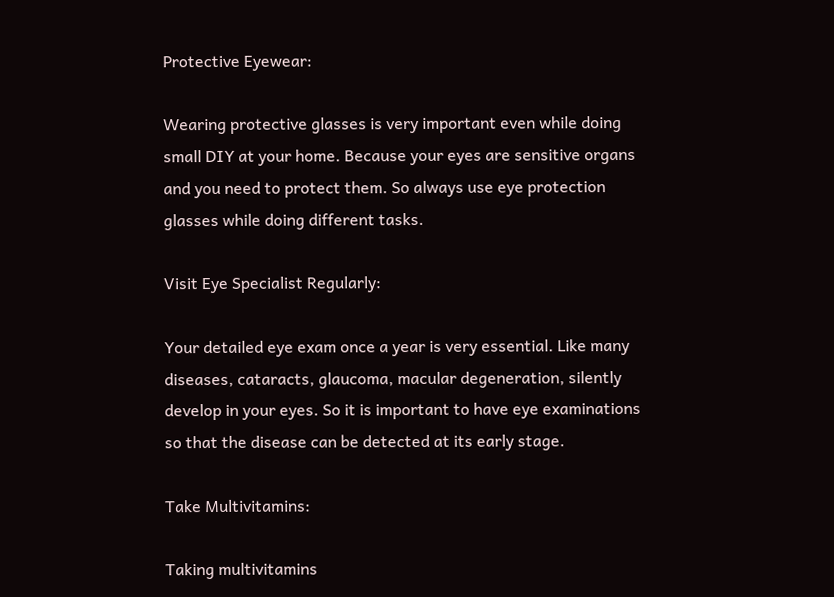Protective Eyewear:

Wearing protective glasses is very important even while doing small DIY at your home. Because your eyes are sensitive organs and you need to protect them. So always use eye protection glasses while doing different tasks.

Visit Eye Specialist Regularly:

Your detailed eye exam once a year is very essential. Like many diseases, cataracts, glaucoma, macular degeneration, silently develop in your eyes. So it is important to have eye examinations so that the disease can be detected at its early stage.

Take Multivitamins:

Taking multivitamins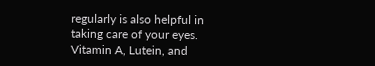regularly is also helpful in taking care of your eyes. Vitamin A, Lutein, and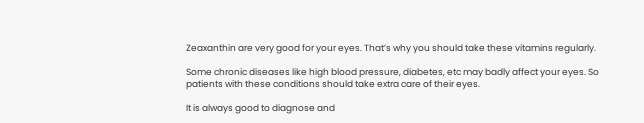Zeaxanthin are very good for your eyes. That’s why you should take these vitamins regularly.

Some chronic diseases like high blood pressure, diabetes, etc may badly affect your eyes. So patients with these conditions should take extra care of their eyes.

It is always good to diagnose and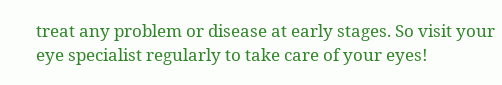treat any problem or disease at early stages. So visit your eye specialist regularly to take care of your eyes!